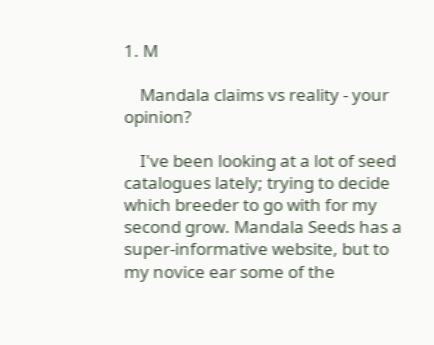1. M

    Mandala claims vs reality - your opinion?

    I've been looking at a lot of seed catalogues lately; trying to decide which breeder to go with for my second grow. Mandala Seeds has a super-informative website, but to my novice ear some of the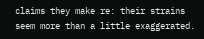claims they make re: their strains seem more than a little exaggerated.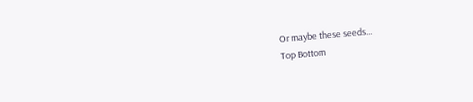Or maybe these seeds...
Top Bottom